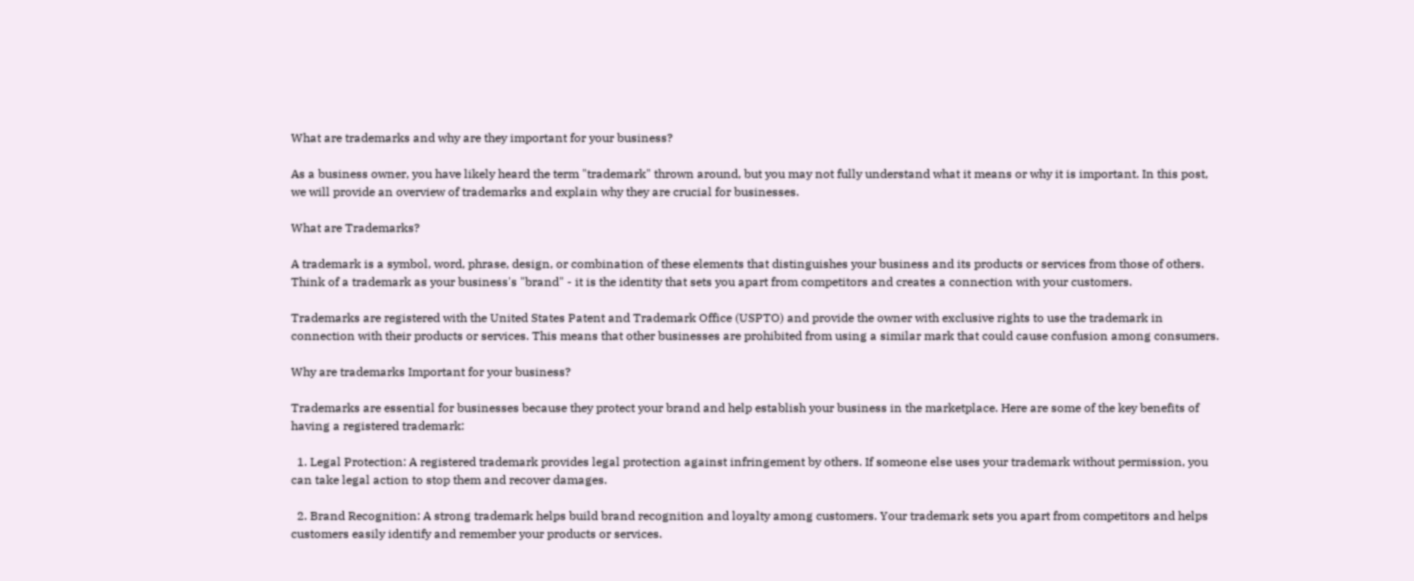What are trademarks and why are they important for your business?

As a business owner, you have likely heard the term "trademark" thrown around, but you may not fully understand what it means or why it is important. In this post, we will provide an overview of trademarks and explain why they are crucial for businesses.

What are Trademarks?

A trademark is a symbol, word, phrase, design, or combination of these elements that distinguishes your business and its products or services from those of others. Think of a trademark as your business's "brand" - it is the identity that sets you apart from competitors and creates a connection with your customers.

Trademarks are registered with the United States Patent and Trademark Office (USPTO) and provide the owner with exclusive rights to use the trademark in connection with their products or services. This means that other businesses are prohibited from using a similar mark that could cause confusion among consumers.

Why are trademarks Important for your business?

Trademarks are essential for businesses because they protect your brand and help establish your business in the marketplace. Here are some of the key benefits of having a registered trademark:

  1. Legal Protection: A registered trademark provides legal protection against infringement by others. If someone else uses your trademark without permission, you can take legal action to stop them and recover damages.

  2. Brand Recognition: A strong trademark helps build brand recognition and loyalty among customers. Your trademark sets you apart from competitors and helps customers easily identify and remember your products or services.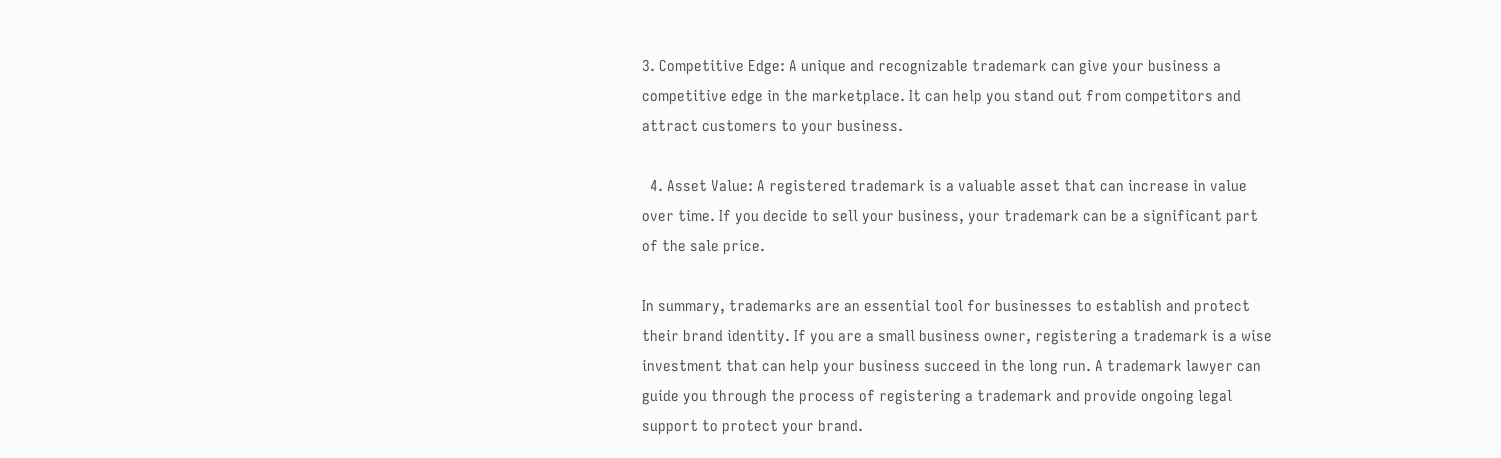3. Competitive Edge: A unique and recognizable trademark can give your business a competitive edge in the marketplace. It can help you stand out from competitors and attract customers to your business.

  4. Asset Value: A registered trademark is a valuable asset that can increase in value over time. If you decide to sell your business, your trademark can be a significant part of the sale price.

In summary, trademarks are an essential tool for businesses to establish and protect their brand identity. If you are a small business owner, registering a trademark is a wise investment that can help your business succeed in the long run. A trademark lawyer can guide you through the process of registering a trademark and provide ongoing legal support to protect your brand.